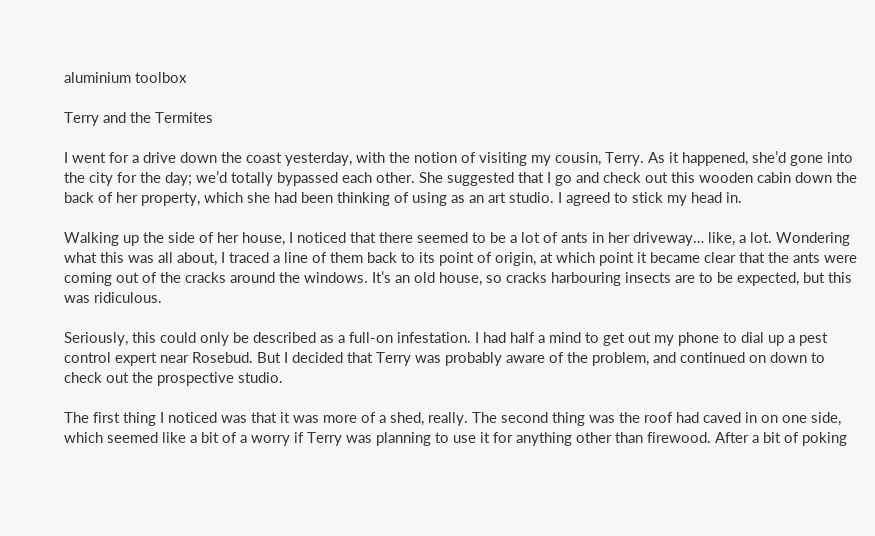aluminium toolbox

Terry and the Termites

I went for a drive down the coast yesterday, with the notion of visiting my cousin, Terry. As it happened, she’d gone into the city for the day; we’d totally bypassed each other. She suggested that I go and check out this wooden cabin down the back of her property, which she had been thinking of using as an art studio. I agreed to stick my head in.

Walking up the side of her house, I noticed that there seemed to be a lot of ants in her driveway… like, a lot. Wondering what this was all about, I traced a line of them back to its point of origin, at which point it became clear that the ants were coming out of the cracks around the windows. It’s an old house, so cracks harbouring insects are to be expected, but this was ridiculous.

Seriously, this could only be described as a full-on infestation. I had half a mind to get out my phone to dial up a pest control expert near Rosebud. But I decided that Terry was probably aware of the problem, and continued on down to check out the prospective studio.

The first thing I noticed was that it was more of a shed, really. The second thing was the roof had caved in on one side, which seemed like a bit of a worry if Terry was planning to use it for anything other than firewood. After a bit of poking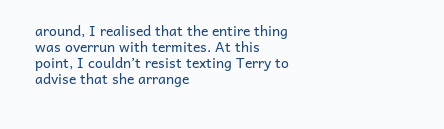around, I realised that the entire thing was overrun with termites. At this point, I couldn’t resist texting Terry to advise that she arrange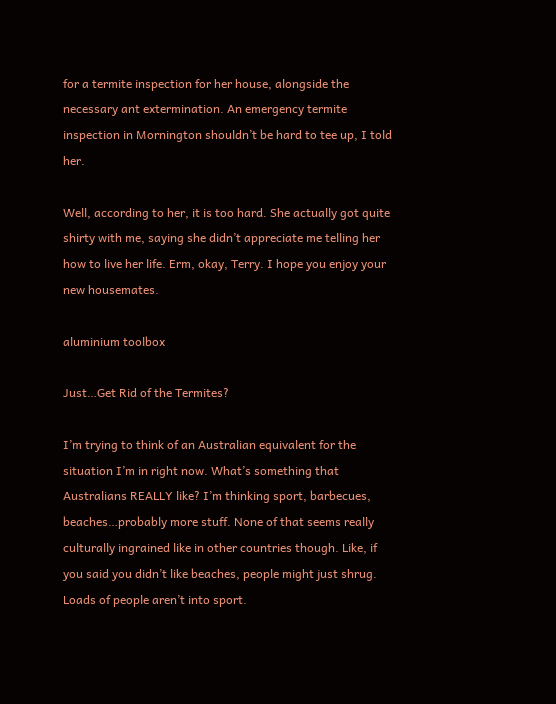for a termite inspection for her house, alongside the necessary ant extermination. An emergency termite inspection in Mornington shouldn’t be hard to tee up, I told her.

Well, according to her, it is too hard. She actually got quite shirty with me, saying she didn’t appreciate me telling her how to live her life. Erm, okay, Terry. I hope you enjoy your new housemates.

aluminium toolbox

Just…Get Rid of the Termites?

I’m trying to think of an Australian equivalent for the situation I’m in right now. What’s something that Australians REALLY like? I’m thinking sport, barbecues, beaches…probably more stuff. None of that seems really culturally ingrained like in other countries though. Like, if you said you didn’t like beaches, people might just shrug. Loads of people aren’t into sport.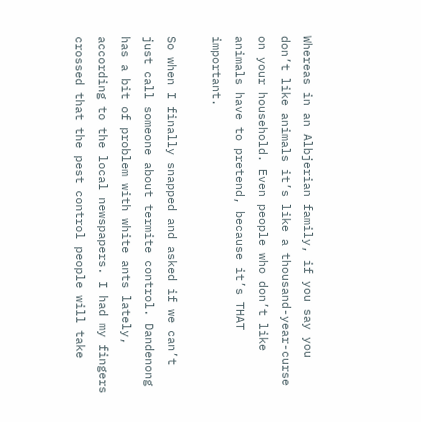Whereas in an Albjerian family, if you say you don’t like animals it’s like a thousand-year-curse on your household. Even people who don’t like animals have to pretend, because it’s THAT important.

So when I finally snapped and asked if we can’t just call someone about termite control. Dandenong has a bit of problem with white ants lately, according to the local newspapers. I had my fingers crossed that the pest control people will take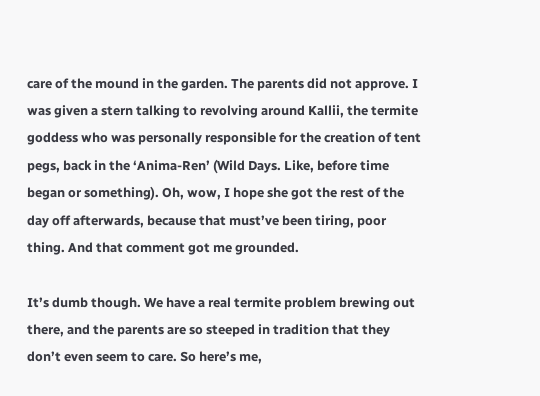care of the mound in the garden. The parents did not approve. I was given a stern talking to revolving around Kallii, the termite goddess who was personally responsible for the creation of tent pegs, back in the ‘Anima-Ren’ (Wild Days. Like, before time began or something). Oh, wow, I hope she got the rest of the day off afterwards, because that must’ve been tiring, poor thing. And that comment got me grounded.

It’s dumb though. We have a real termite problem brewing out there, and the parents are so steeped in tradition that they don’t even seem to care. So here’s me,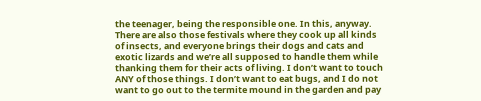the teenager, being the responsible one. In this, anyway. There are also those festivals where they cook up all kinds of insects, and everyone brings their dogs and cats and exotic lizards and we’re all supposed to handle them while thanking them for their acts of living. I don’t want to touch ANY of those things. I don’t want to eat bugs, and I do not want to go out to the termite mound in the garden and pay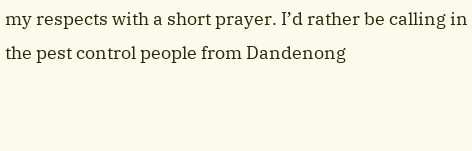my respects with a short prayer. I’d rather be calling in the pest control people from Dandenong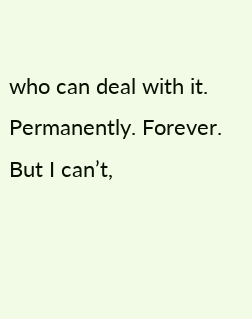who can deal with it. Permanently. Forever. But I can’t,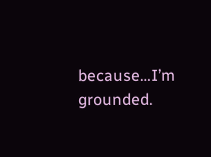because…I’m grounded.